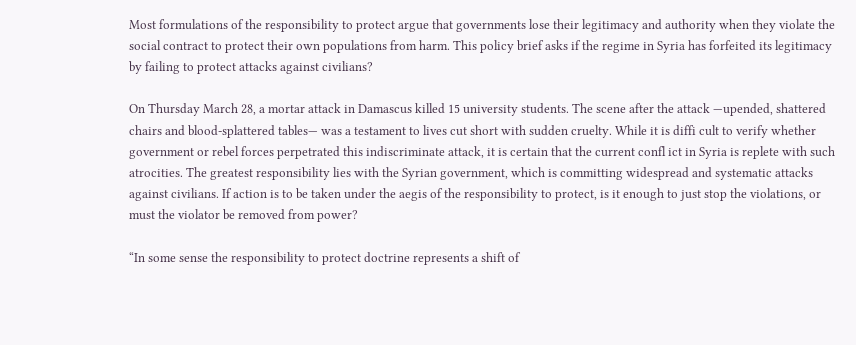Most formulations of the responsibility to protect argue that governments lose their legitimacy and authority when they violate the social contract to protect their own populations from harm. This policy brief asks if the regime in Syria has forfeited its legitimacy by failing to protect attacks against civilians?

On Thursday March 28, a mortar attack in Damascus killed 15 university students. The scene after the attack —upended, shattered chairs and blood-splattered tables— was a testament to lives cut short with sudden cruelty. While it is diffi cult to verify whether government or rebel forces perpetrated this indiscriminate attack, it is certain that the current confl ict in Syria is replete with such atrocities. The greatest responsibility lies with the Syrian government, which is committing widespread and systematic attacks against civilians. If action is to be taken under the aegis of the responsibility to protect, is it enough to just stop the violations, or must the violator be removed from power?

“In some sense the responsibility to protect doctrine represents a shift of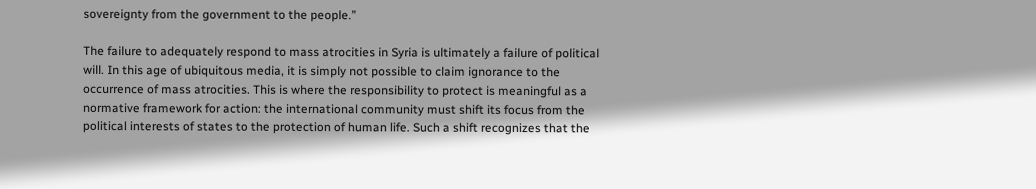sovereignty from the government to the people.”

The failure to adequately respond to mass atrocities in Syria is ultimately a failure of political will. In this age of ubiquitous media, it is simply not possible to claim ignorance to the occurrence of mass atrocities. This is where the responsibility to protect is meaningful as a normative framework for action: the international community must shift its focus from the political interests of states to the protection of human life. Such a shift recognizes that the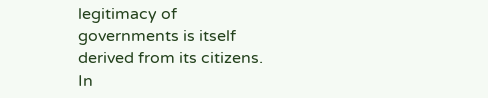legitimacy of governments is itself derived from its citizens. In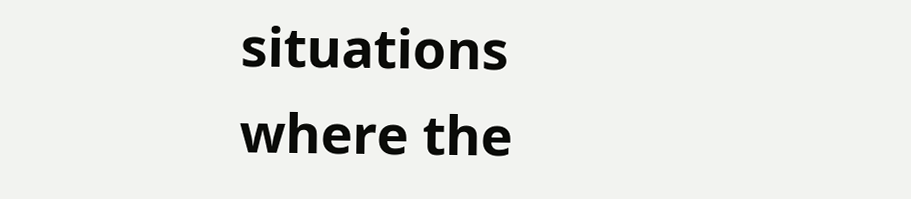situations where the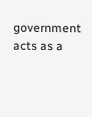government acts as a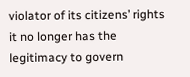violator of its citizens’ rights it no longer has the legitimacy to govern